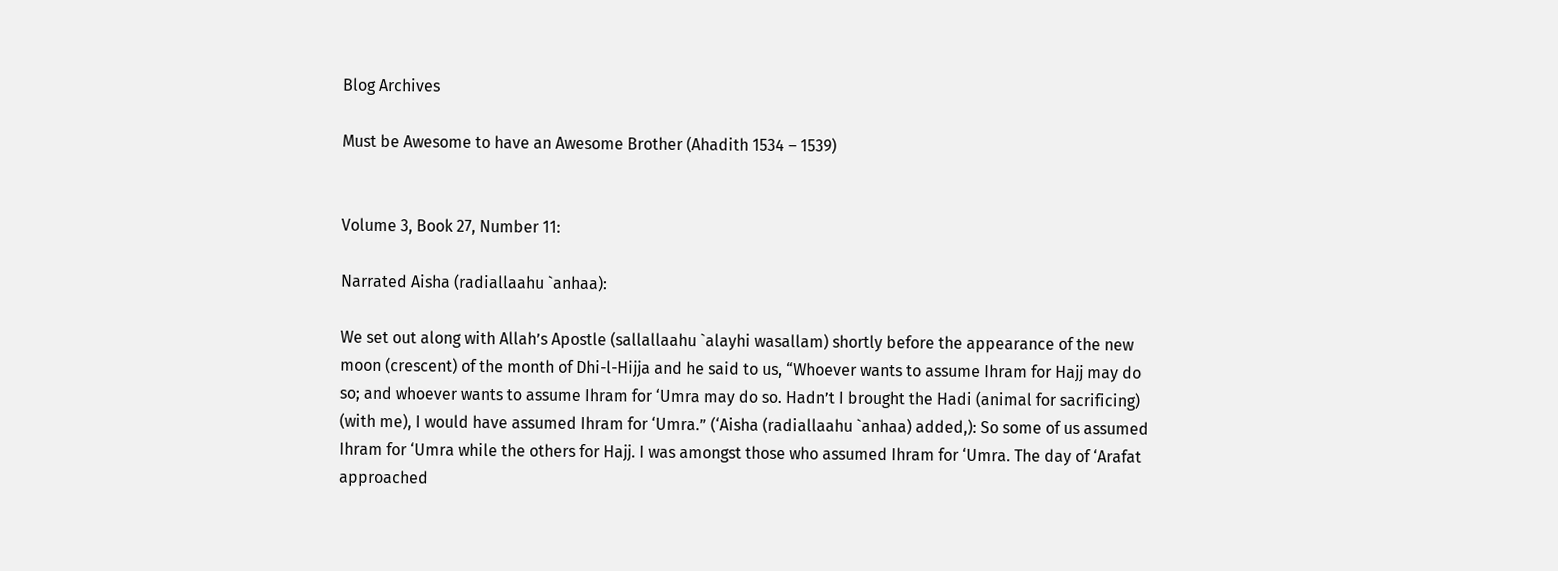Blog Archives

Must be Awesome to have an Awesome Brother (Ahadith 1534 – 1539)


Volume 3, Book 27, Number 11:

Narrated Aisha (radiallaahu `anhaa):

We set out along with Allah’s Apostle (sallallaahu `alayhi wasallam) shortly before the appearance of the new moon (crescent) of the month of Dhi-l-Hijja and he said to us, “Whoever wants to assume Ihram for Hajj may do so; and whoever wants to assume Ihram for ‘Umra may do so. Hadn’t I brought the Hadi (animal for sacrificing) (with me), I would have assumed Ihram for ‘Umra.” (‘Aisha (radiallaahu `anhaa) added,): So some of us assumed Ihram for ‘Umra while the others for Hajj. I was amongst those who assumed Ihram for ‘Umra. The day of ‘Arafat approached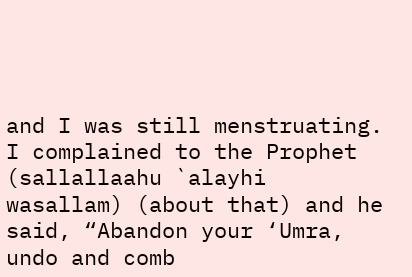and I was still menstruating. I complained to the Prophet (sallallaahu `alayhi wasallam) (about that) and he said, “Abandon your ‘Umra, undo and comb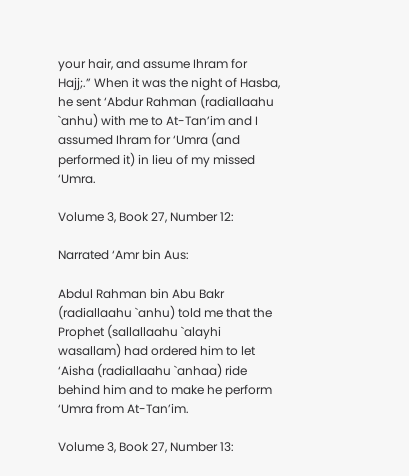your hair, and assume Ihram for Hajj;.” When it was the night of Hasba, he sent ‘Abdur Rahman (radiallaahu `anhu) with me to At-Tan’im and I assumed Ihram for ‘Umra (and performed it) in lieu of my missed ‘Umra.

Volume 3, Book 27, Number 12:

Narrated ‘Amr bin Aus:

Abdul Rahman bin Abu Bakr (radiallaahu `anhu) told me that the Prophet (sallallaahu `alayhi wasallam) had ordered him to let ‘Aisha (radiallaahu `anhaa) ride behind him and to make he perform ‘Umra from At-Tan’im.

Volume 3, Book 27, Number 13: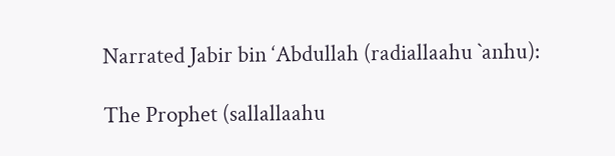Narrated Jabir bin ‘Abdullah (radiallaahu `anhu):

The Prophet (sallallaahu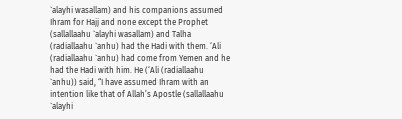`alayhi wasallam) and his companions assumed Ihram for Hajj and none except the Prophet (sallallaahu `alayhi wasallam) and Talha (radiallaahu `anhu) had the Hadi with them. ‘Ali (radiallaahu `anhu) had come from Yemen and he had the Hadi with him. He (‘Ali (radiallaahu `anhu)) said, “I have assumed Ihram with an intention like that of Allah’s Apostle (sallallaahu `alayhi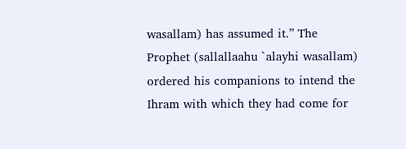wasallam) has assumed it.” The Prophet (sallallaahu `alayhi wasallam) ordered his companions to intend the Ihram with which they had come for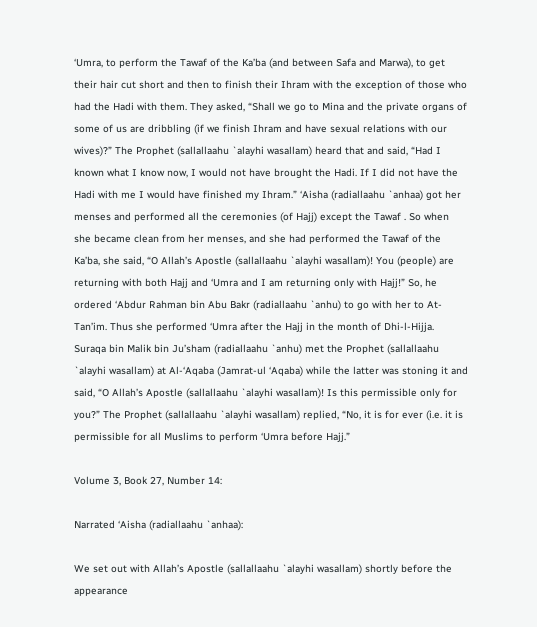‘Umra, to perform the Tawaf of the Ka’ba (and between Safa and Marwa), to get their hair cut short and then to finish their Ihram with the exception of those who had the Hadi with them. They asked, “Shall we go to Mina and the private organs of some of us are dribbling (if we finish Ihram and have sexual relations with our wives)?” The Prophet (sallallaahu `alayhi wasallam) heard that and said, “Had I known what I know now, I would not have brought the Hadi. If I did not have the Hadi with me I would have finished my Ihram.” ‘Aisha (radiallaahu `anhaa) got her menses and performed all the ceremonies (of Hajj) except the Tawaf . So when she became clean from her menses, and she had performed the Tawaf of the Ka’ba, she said, “O Allah’s Apostle (sallallaahu `alayhi wasallam)! You (people) are returning with both Hajj and ‘Umra and I am returning only with Hajj!” So, he ordered ‘Abdur Rahman bin Abu Bakr (radiallaahu `anhu) to go with her to At-Tan’im. Thus she performed ‘Umra after the Hajj in the month of Dhi-l-Hijja. Suraqa bin Malik bin Ju’sham (radiallaahu `anhu) met the Prophet (sallallaahu `alayhi wasallam) at Al-‘Aqaba (Jamrat-ul ‘Aqaba) while the latter was stoning it and said, “O Allah’s Apostle (sallallaahu `alayhi wasallam)! Is this permissible only for you?” The Prophet (sallallaahu `alayhi wasallam) replied, “No, it is for ever (i.e. it is permissible for all Muslims to perform ‘Umra before Hajj.”

Volume 3, Book 27, Number 14:

Narrated ‘Aisha (radiallaahu `anhaa):

We set out with Allah’s Apostle (sallallaahu `alayhi wasallam) shortly before the appearance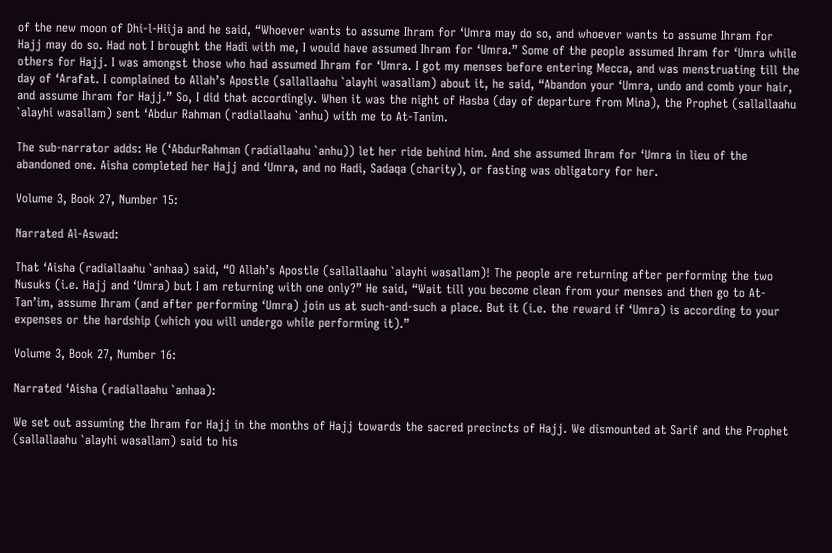of the new moon of Dhi-l-Hiija and he said, “Whoever wants to assume Ihram for ‘Umra may do so, and whoever wants to assume Ihram for Hajj may do so. Had not I brought the Hadi with me, I would have assumed Ihram for ‘Umra.” Some of the people assumed Ihram for ‘Umra while others for Hajj. I was amongst those who had assumed Ihram for ‘Umra. I got my menses before entering Mecca, and was menstruating till the day of ‘Arafat. I complained to Allah’s Apostle (sallallaahu `alayhi wasallam) about it, he said, “Abandon your ‘Umra, undo and comb your hair, and assume Ihram for Hajj.” So, I did that accordingly. When it was the night of Hasba (day of departure from Mina), the Prophet (sallallaahu `alayhi wasallam) sent ‘Abdur Rahman (radiallaahu `anhu) with me to At-Tanim.

The sub-narrator adds: He (‘AbdurRahman (radiallaahu `anhu)) let her ride behind him. And she assumed Ihram for ‘Umra in lieu of the abandoned one. Aisha completed her Hajj and ‘Umra, and no Hadi, Sadaqa (charity), or fasting was obligatory for her.

Volume 3, Book 27, Number 15:

Narrated Al-Aswad:

That ‘Aisha (radiallaahu `anhaa) said, “O Allah’s Apostle (sallallaahu `alayhi wasallam)! The people are returning after performing the two Nusuks (i.e. Hajj and ‘Umra) but I am returning with one only?” He said, “Wait till you become clean from your menses and then go to At-Tan’im, assume Ihram (and after performing ‘Umra) join us at such-and-such a place. But it (i.e. the reward if ‘Umra) is according to your expenses or the hardship (which you will undergo while performing it).”

Volume 3, Book 27, Number 16:

Narrated ‘Aisha (radiallaahu `anhaa):

We set out assuming the Ihram for Hajj in the months of Hajj towards the sacred precincts of Hajj. We dismounted at Sarif and the Prophet (sallallaahu `alayhi wasallam) said to his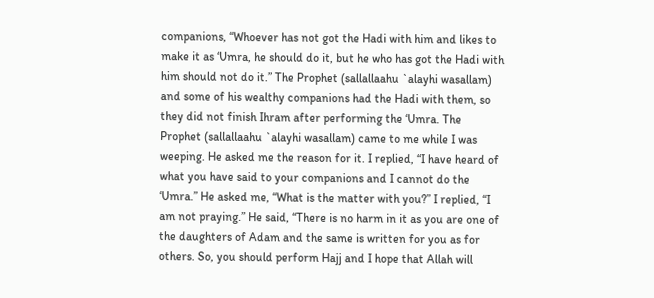companions, “Whoever has not got the Hadi with him and likes to make it as ‘Umra, he should do it, but he who has got the Hadi with him should not do it.” The Prophet (sallallaahu `alayhi wasallam) and some of his wealthy companions had the Hadi with them, so they did not finish Ihram after performing the ‘Umra. The Prophet (sallallaahu `alayhi wasallam) came to me while I was weeping. He asked me the reason for it. I replied, “I have heard of what you have said to your companions and I cannot do the ‘Umra.” He asked me, “What is the matter with you?” I replied, “I am not praying.” He said, “There is no harm in it as you are one of the daughters of Adam and the same is written for you as for others. So, you should perform Hajj and I hope that Allah will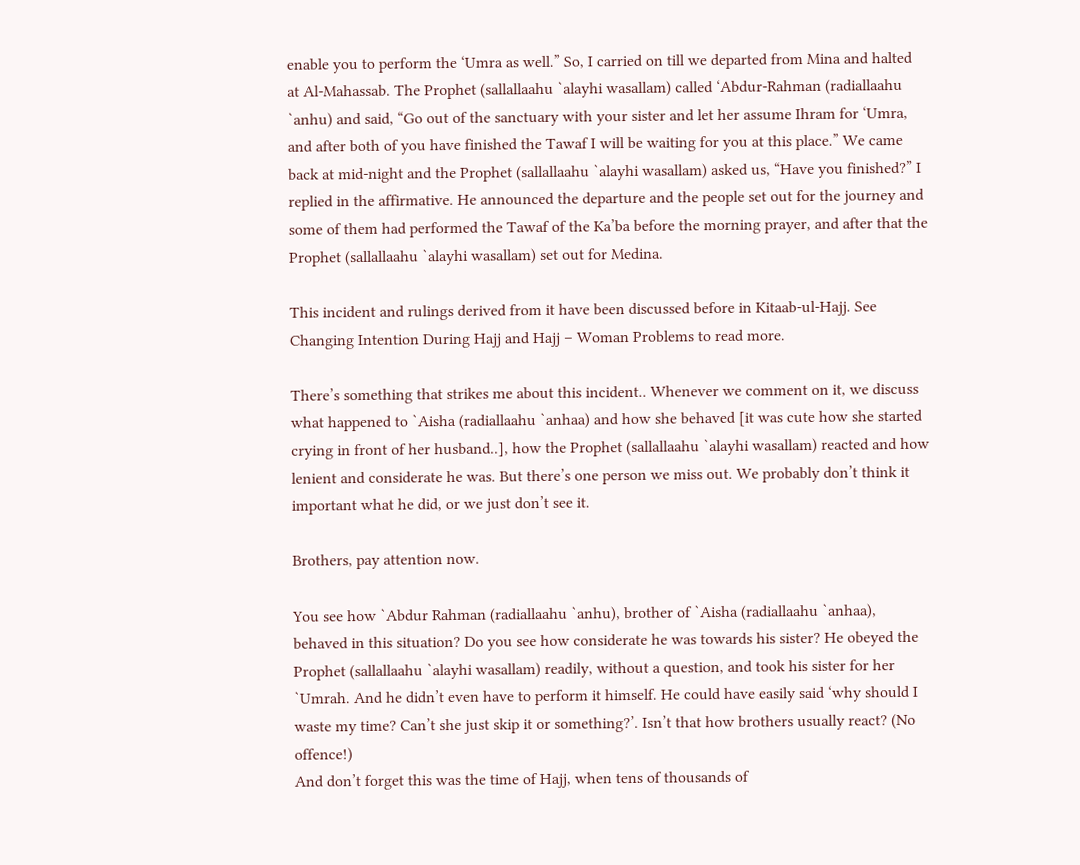enable you to perform the ‘Umra as well.” So, I carried on till we departed from Mina and halted at Al-Mahassab. The Prophet (sallallaahu `alayhi wasallam) called ‘Abdur-Rahman (radiallaahu `anhu) and said, “Go out of the sanctuary with your sister and let her assume Ihram for ‘Umra, and after both of you have finished the Tawaf I will be waiting for you at this place.” We came back at mid-night and the Prophet (sallallaahu `alayhi wasallam) asked us, “Have you finished?” I replied in the affirmative. He announced the departure and the people set out for the journey and some of them had performed the Tawaf of the Ka’ba before the morning prayer, and after that the Prophet (sallallaahu `alayhi wasallam) set out for Medina.

This incident and rulings derived from it have been discussed before in Kitaab-ul-Hajj. See Changing Intention During Hajj and Hajj – Woman Problems to read more.

There’s something that strikes me about this incident.. Whenever we comment on it, we discuss what happened to `Aisha (radiallaahu `anhaa) and how she behaved [it was cute how she started crying in front of her husband..], how the Prophet (sallallaahu `alayhi wasallam) reacted and how lenient and considerate he was. But there’s one person we miss out. We probably don’t think it important what he did, or we just don’t see it.

Brothers, pay attention now.

You see how `Abdur Rahman (radiallaahu `anhu), brother of `Aisha (radiallaahu `anhaa), behaved in this situation? Do you see how considerate he was towards his sister? He obeyed the Prophet (sallallaahu `alayhi wasallam) readily, without a question, and took his sister for her `Umrah. And he didn’t even have to perform it himself. He could have easily said ‘why should I waste my time? Can’t she just skip it or something?’. Isn’t that how brothers usually react? (No offence!)
And don’t forget this was the time of Hajj, when tens of thousands of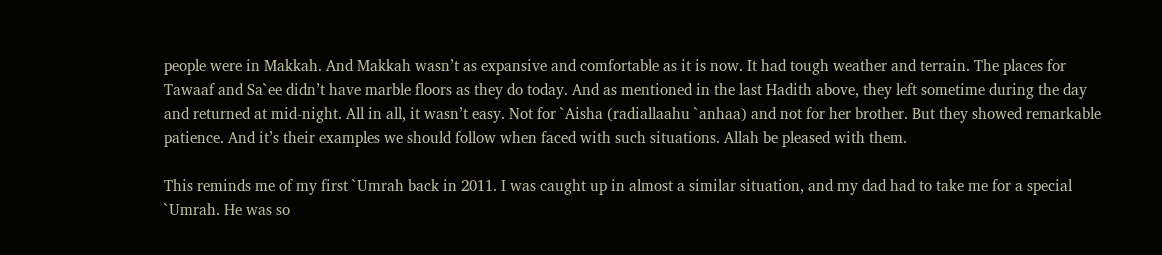people were in Makkah. And Makkah wasn’t as expansive and comfortable as it is now. It had tough weather and terrain. The places for Tawaaf and Sa`ee didn’t have marble floors as they do today. And as mentioned in the last Hadith above, they left sometime during the day and returned at mid-night. All in all, it wasn’t easy. Not for `Aisha (radiallaahu `anhaa) and not for her brother. But they showed remarkable patience. And it’s their examples we should follow when faced with such situations. Allah be pleased with them.

This reminds me of my first `Umrah back in 2011. I was caught up in almost a similar situation, and my dad had to take me for a special `Umrah. He was so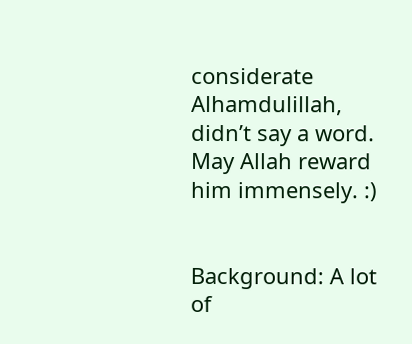considerate Alhamdulillah, didn’t say a word. May Allah reward him immensely. :)


Background: A lot of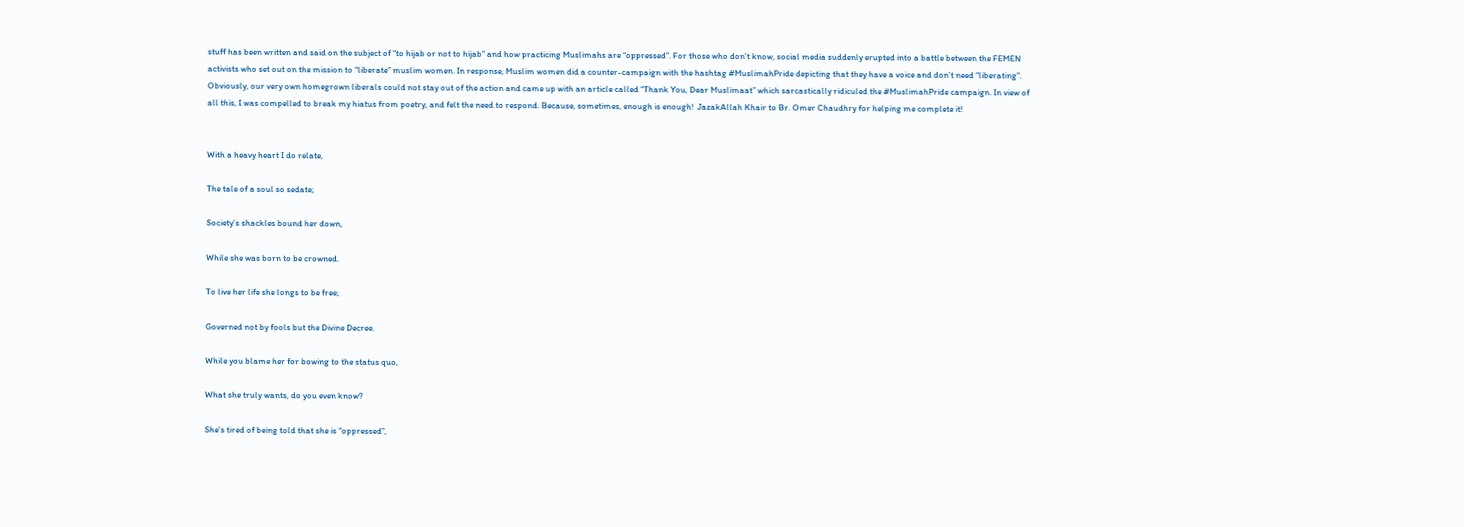stuff has been written and said on the subject of “to hijab or not to hijab” and how practicing Muslimahs are “oppressed”. For those who don’t know, social media suddenly erupted into a battle between the FEMEN activists who set out on the mission to “liberate” muslim women. In response, Muslim women did a counter-campaign with the hashtag #MuslimahPride depicting that they have a voice and don’t need “liberating”. Obviously, our very own homegrown liberals could not stay out of the action and came up with an article called “Thank You, Dear Muslimaat” which sarcastically ridiculed the #MuslimahPride campaign. In view of all this, I was compelled to break my hiatus from poetry, and felt the need to respond. Because, sometimes, enough is enough!  JazakAllah Khair to Br. Omer Chaudhry for helping me complete it!


With a heavy heart I do relate,

The tale of a soul so sedate;

Society’s shackles bound her down,

While she was born to be crowned.

To live her life she longs to be free;

Governed not by fools but the Divine Decree.

While you blame her for bowing to the status quo,

What she truly wants, do you even know?

She’s tired of being told that she is “oppressed”,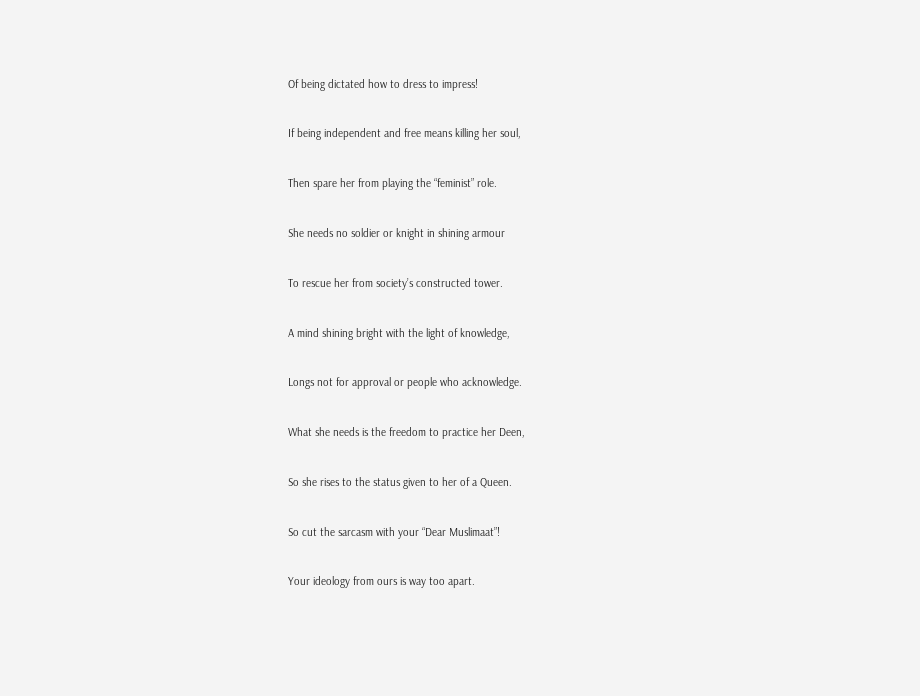Of being dictated how to dress to impress!

If being independent and free means killing her soul,

Then spare her from playing the “feminist” role.

She needs no soldier or knight in shining armour

To rescue her from society’s constructed tower.

A mind shining bright with the light of knowledge,

Longs not for approval or people who acknowledge.

What she needs is the freedom to practice her Deen,

So she rises to the status given to her of a Queen.

So cut the sarcasm with your “Dear Muslimaat”!

Your ideology from ours is way too apart.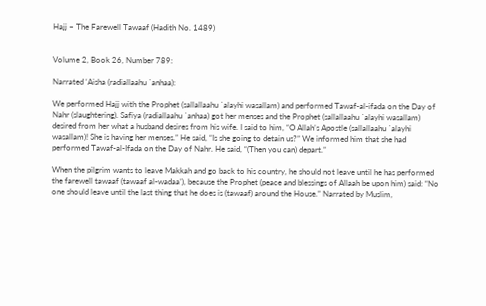Hajj – The Farewell Tawaaf (Hadith No. 1489)


Volume 2, Book 26, Number 789:

Narrated ‘Aisha (radiallaahu `anhaa):

We performed Hajj with the Prophet (sallallaahu `alayhi wasallam) and performed Tawaf-al-ifada on the Day of Nahr (slaughtering). Safiya (radiallaahu `anhaa) got her menses and the Prophet (sallallaahu `alayhi wasallam) desired from her what a husband desires from his wife. I said to him, “O Allah’s Apostle (sallallaahu `alayhi wasallam)! She is having her menses.” He said, “Is she going to detain us?” We informed him that she had performed Tawaf-al-Ifada on the Day of Nahr. He said, “(Then you can) depart.”

When the pilgrim wants to leave Makkah and go back to his country, he should not leave until he has performed the farewell tawaaf (tawaaf al-wadaa’), because the Prophet (peace and blessings of Allaah be upon him) said: “No one should leave until the last thing that he does is (tawaaf) around the House.” Narrated by Muslim,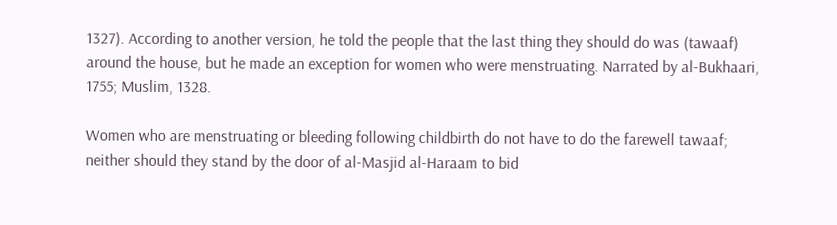1327). According to another version, he told the people that the last thing they should do was (tawaaf) around the house, but he made an exception for women who were menstruating. Narrated by al-Bukhaari, 1755; Muslim, 1328.

Women who are menstruating or bleeding following childbirth do not have to do the farewell tawaaf; neither should they stand by the door of al-Masjid al-Haraam to bid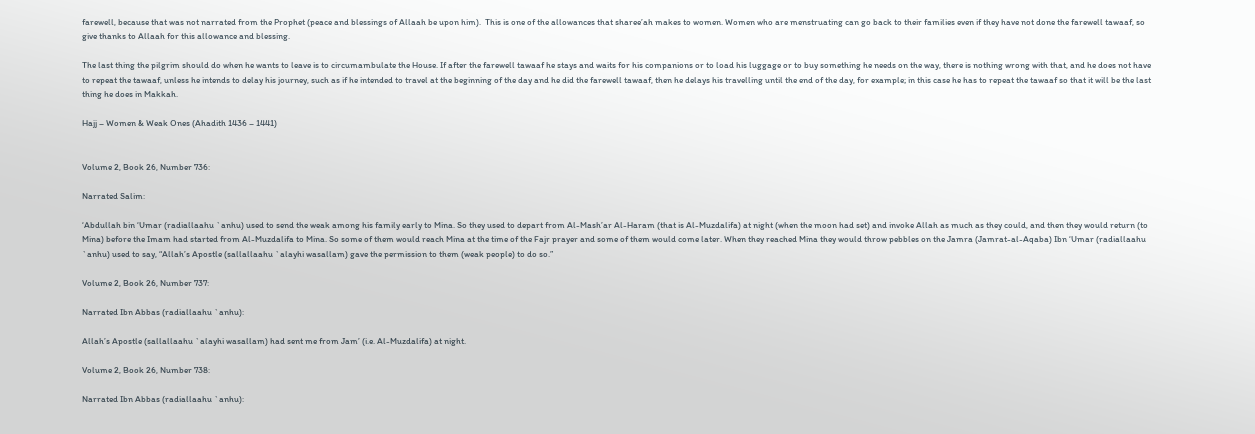farewell, because that was not narrated from the Prophet (peace and blessings of Allaah be upon him).  This is one of the allowances that sharee’ah makes to women. Women who are menstruating can go back to their families even if they have not done the farewell tawaaf, so give thanks to Allaah for this allowance and blessing.

The last thing the pilgrim should do when he wants to leave is to circumambulate the House. If after the farewell tawaaf he stays and waits for his companions or to load his luggage or to buy something he needs on the way, there is nothing wrong with that, and he does not have to repeat the tawaaf, unless he intends to delay his journey, such as if he intended to travel at the beginning of the day and he did the farewell tawaaf, then he delays his travelling until the end of the day, for example; in this case he has to repeat the tawaaf so that it will be the last thing he does in Makkah.

Hajj – Women & Weak Ones (Ahadith 1436 – 1441)


Volume 2, Book 26, Number 736:

Narrated Salim:

‘Abdullah bin ‘Umar (radiallaahu `anhu) used to send the weak among his family early to Mina. So they used to depart from Al-Mash’ar Al-Haram (that is Al-Muzdalifa) at night (when the moon had set) and invoke Allah as much as they could, and then they would return (to Mina) before the Imam had started from Al-Muzdalifa to Mina. So some of them would reach Mina at the time of the Fajr prayer and some of them would come later. When they reached Mina they would throw pebbles on the Jamra (Jamrat-al-Aqaba) Ibn ‘Umar (radiallaahu `anhu) used to say, “Allah’s Apostle (sallallaahu `alayhi wasallam) gave the permission to them (weak people) to do so.”

Volume 2, Book 26, Number 737:

Narrated Ibn Abbas (radiallaahu `anhu):

Allah’s Apostle (sallallaahu `alayhi wasallam) had sent me from Jam’ (i.e. Al-Muzdalifa) at night.

Volume 2, Book 26, Number 738:

Narrated Ibn Abbas (radiallaahu `anhu):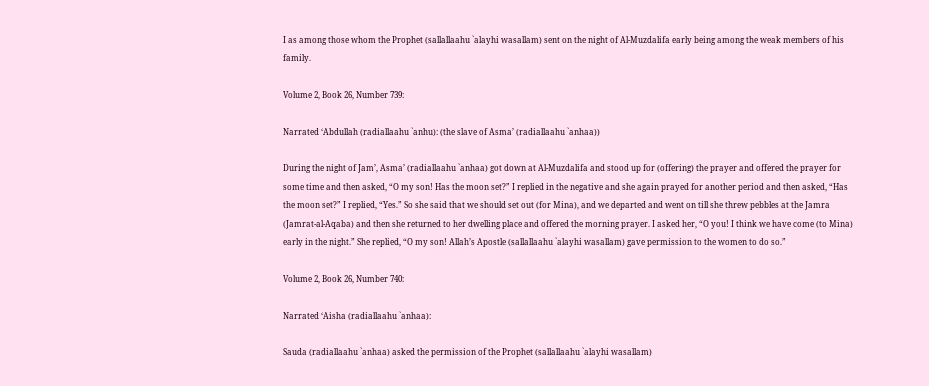I as among those whom the Prophet (sallallaahu `alayhi wasallam) sent on the night of Al-Muzdalifa early being among the weak members of his family.

Volume 2, Book 26, Number 739:

Narrated ‘Abdullah (radiallaahu `anhu): (the slave of Asma’ (radiallaahu `anhaa))

During the night of Jam’, Asma’ (radiallaahu `anhaa) got down at Al-Muzdalifa and stood up for (offering) the prayer and offered the prayer for some time and then asked, “O my son! Has the moon set?” I replied in the negative and she again prayed for another period and then asked, “Has the moon set?” I replied, “Yes.” So she said that we should set out (for Mina), and we departed and went on till she threw pebbles at the Jamra (Jamrat-al-Aqaba) and then she returned to her dwelling place and offered the morning prayer. I asked her, “O you! I think we have come (to Mina) early in the night.” She replied, “O my son! Allah’s Apostle (sallallaahu `alayhi wasallam) gave permission to the women to do so.”

Volume 2, Book 26, Number 740:

Narrated ‘Aisha (radiallaahu `anhaa):

Sauda (radiallaahu `anhaa) asked the permission of the Prophet (sallallaahu `alayhi wasallam)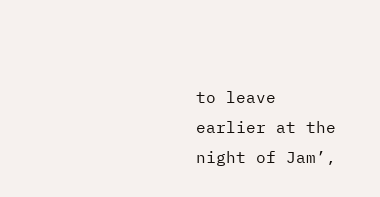to leave earlier at the night of Jam’,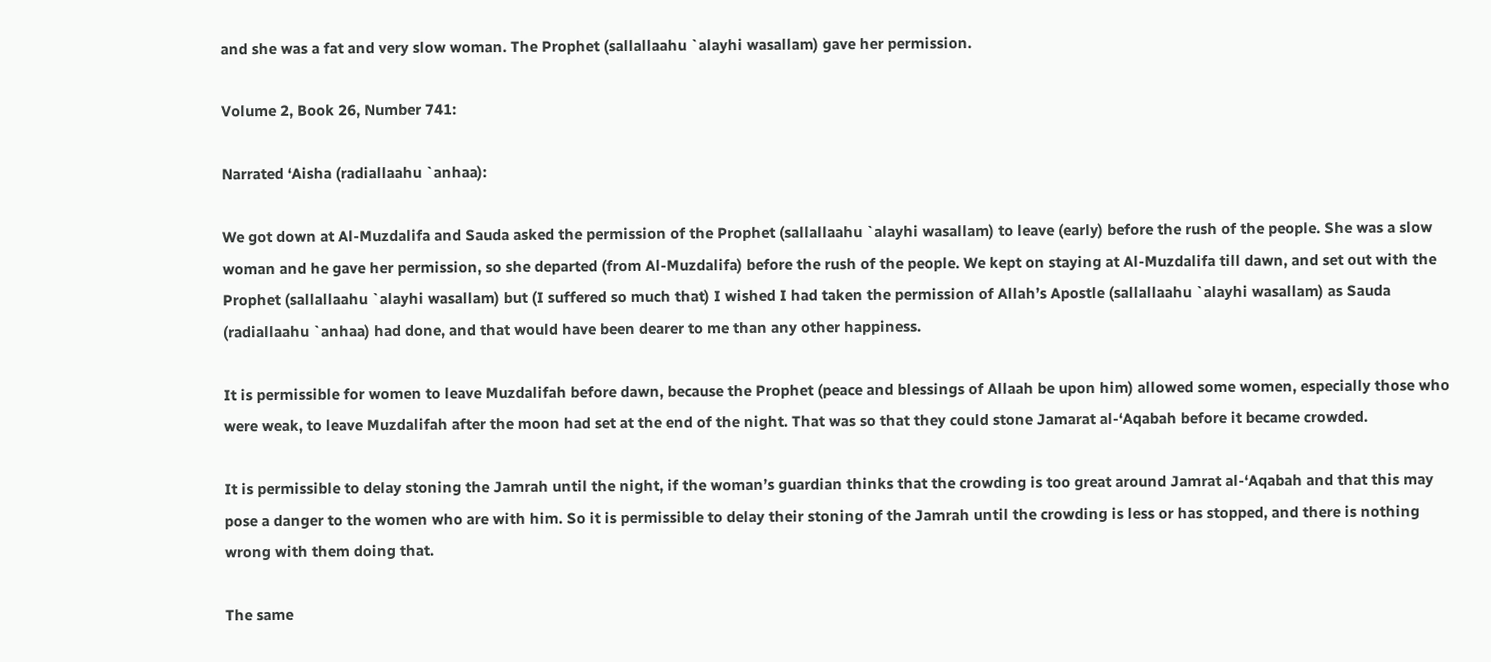and she was a fat and very slow woman. The Prophet (sallallaahu `alayhi wasallam) gave her permission.

Volume 2, Book 26, Number 741:

Narrated ‘Aisha (radiallaahu `anhaa):

We got down at Al-Muzdalifa and Sauda asked the permission of the Prophet (sallallaahu `alayhi wasallam) to leave (early) before the rush of the people. She was a slow woman and he gave her permission, so she departed (from Al-Muzdalifa) before the rush of the people. We kept on staying at Al-Muzdalifa till dawn, and set out with the Prophet (sallallaahu `alayhi wasallam) but (I suffered so much that) I wished I had taken the permission of Allah’s Apostle (sallallaahu `alayhi wasallam) as Sauda (radiallaahu `anhaa) had done, and that would have been dearer to me than any other happiness.

It is permissible for women to leave Muzdalifah before dawn, because the Prophet (peace and blessings of Allaah be upon him) allowed some women, especially those who were weak, to leave Muzdalifah after the moon had set at the end of the night. That was so that they could stone Jamarat al-‘Aqabah before it became crowded.

It is permissible to delay stoning the Jamrah until the night, if the woman’s guardian thinks that the crowding is too great around Jamrat al-‘Aqabah and that this may pose a danger to the women who are with him. So it is permissible to delay their stoning of the Jamrah until the crowding is less or has stopped, and there is nothing wrong with them doing that.

The same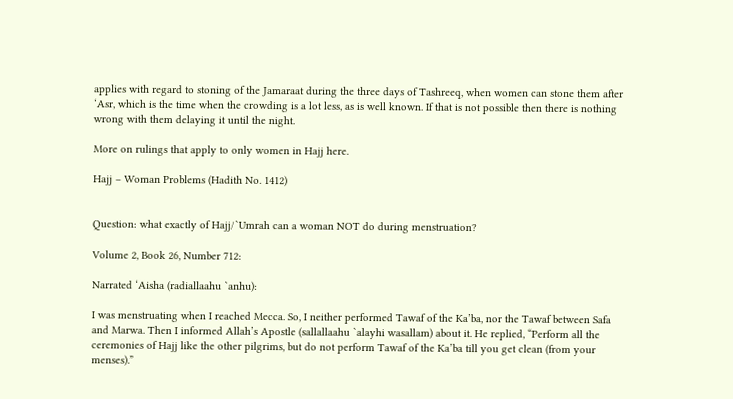applies with regard to stoning of the Jamaraat during the three days of Tashreeq, when women can stone them after ‘Asr, which is the time when the crowding is a lot less, as is well known. If that is not possible then there is nothing wrong with them delaying it until the night.

More on rulings that apply to only women in Hajj here.

Hajj – Woman Problems (Hadith No. 1412)


Question: what exactly of Hajj/`Umrah can a woman NOT do during menstruation?

Volume 2, Book 26, Number 712:

Narrated ‘Aisha (radiallaahu `anhu):

I was menstruating when I reached Mecca. So, I neither performed Tawaf of the Ka’ba, nor the Tawaf between Safa and Marwa. Then I informed Allah’s Apostle (sallallaahu `alayhi wasallam) about it. He replied, “Perform all the ceremonies of Hajj like the other pilgrims, but do not perform Tawaf of the Ka’ba till you get clean (from your menses).”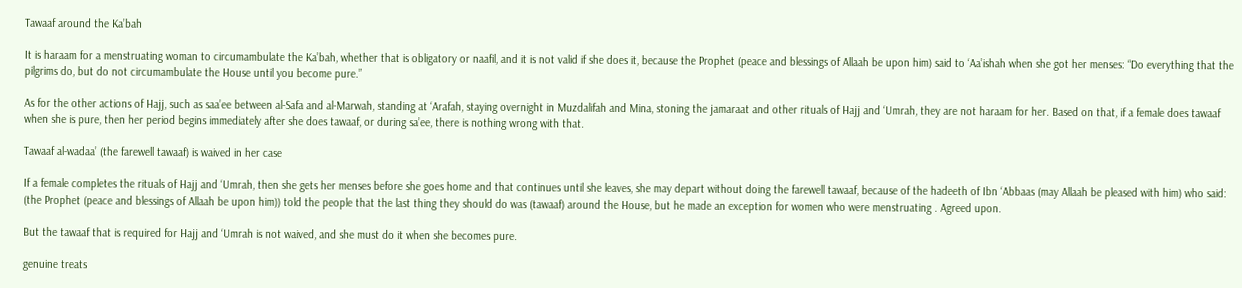Tawaaf around the Ka’bah

It is haraam for a menstruating woman to circumambulate the Ka’bah, whether that is obligatory or naafil, and it is not valid if she does it, because the Prophet (peace and blessings of Allaah be upon him) said to ‘Aa’ishah when she got her menses: “Do everything that the pilgrims do, but do not circumambulate the House until you become pure.”

As for the other actions of Hajj, such as saa’ee between al-Safa and al-Marwah, standing at ‘Arafah, staying overnight in Muzdalifah and Mina, stoning the jamaraat and other rituals of Hajj and ‘Umrah, they are not haraam for her. Based on that, if a female does tawaaf when she is pure, then her period begins immediately after she does tawaaf, or during sa’ee, there is nothing wrong with that.

Tawaaf al-wadaa’ (the farewell tawaaf) is waived in her case

If a female completes the rituals of Hajj and ‘Umrah, then she gets her menses before she goes home and that continues until she leaves, she may depart without doing the farewell tawaaf, because of the hadeeth of Ibn ‘Abbaas (may Allaah be pleased with him) who said: (the Prophet (peace and blessings of Allaah be upon him)) told the people that the last thing they should do was (tawaaf) around the House, but he made an exception for women who were menstruating . Agreed upon.

But the tawaaf that is required for Hajj and ‘Umrah is not waived, and she must do it when she becomes pure.

genuine treats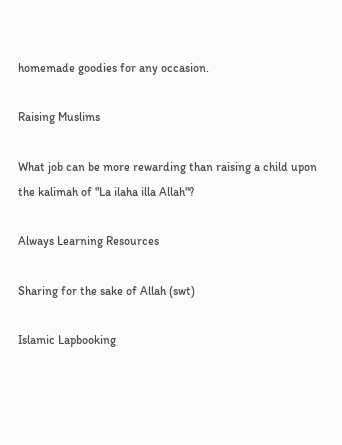homemade goodies for any occasion.

Raising Muslims

What job can be more rewarding than raising a child upon the kalimah of "La ilaha illa Allah"?

Always Learning Resources

Sharing for the sake of Allah (swt)

Islamic Lapbooking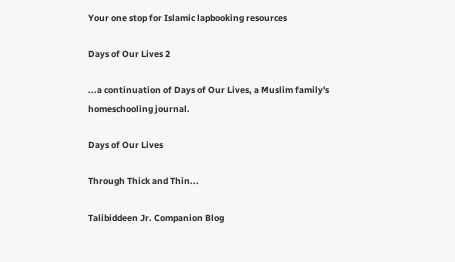Your one stop for Islamic lapbooking resources

Days of Our Lives 2

...a continuation of Days of Our Lives, a Muslim family's homeschooling journal.

Days of Our Lives

Through Thick and Thin...

Talibiddeen Jr. Companion Blog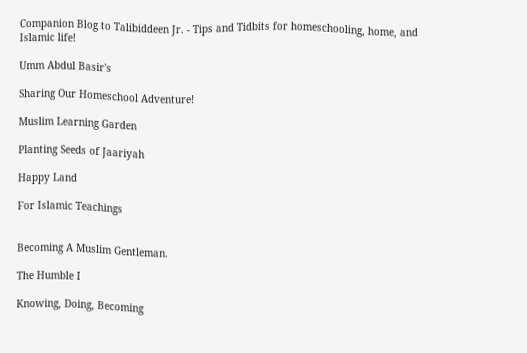Companion Blog to Talibiddeen Jr. - Tips and Tidbits for homeschooling, home, and Islamic life!

Umm Abdul Basir's

Sharing Our Homeschool Adventure!

Muslim Learning Garden

Planting Seeds of Jaariyah

Happy Land

For Islamic Teachings


Becoming A Muslim Gentleman.

The Humble I

Knowing, Doing, Becoming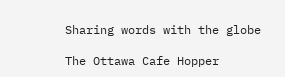Sharing words with the globe

The Ottawa Cafe Hopper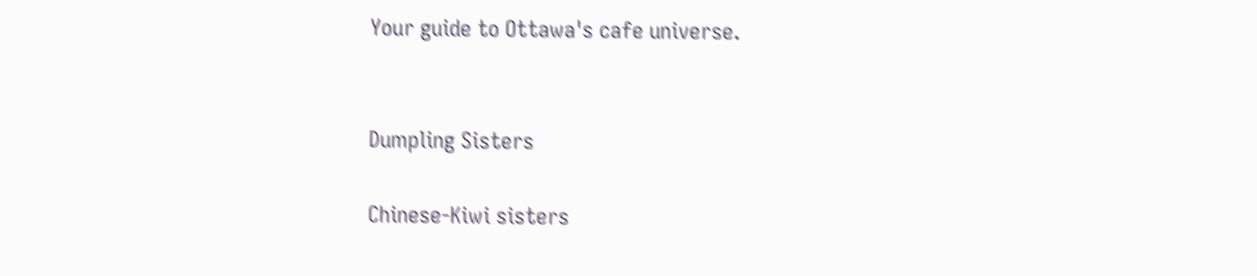Your guide to Ottawa's cafe universe.


Dumpling Sisters

Chinese-Kiwi sisters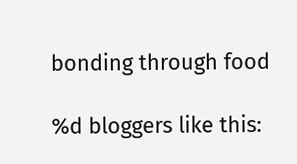bonding through food

%d bloggers like this: